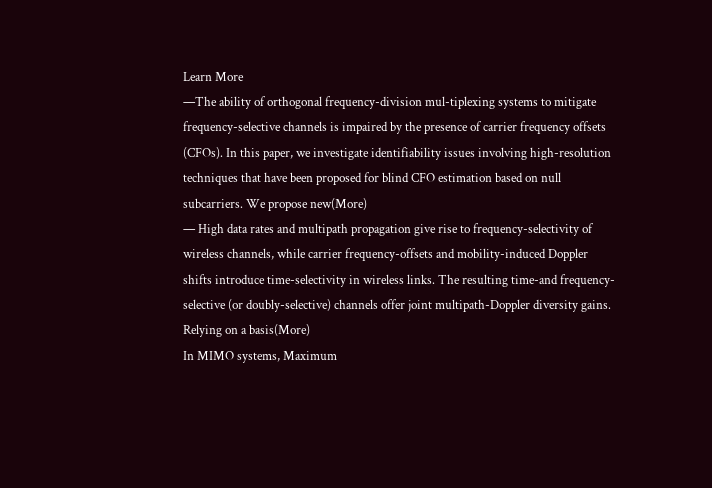Learn More
—The ability of orthogonal frequency-division mul-tiplexing systems to mitigate frequency-selective channels is impaired by the presence of carrier frequency offsets (CFOs). In this paper, we investigate identifiability issues involving high-resolution techniques that have been proposed for blind CFO estimation based on null subcarriers. We propose new(More)
— High data rates and multipath propagation give rise to frequency-selectivity of wireless channels, while carrier frequency-offsets and mobility-induced Doppler shifts introduce time-selectivity in wireless links. The resulting time-and frequency-selective (or doubly-selective) channels offer joint multipath-Doppler diversity gains. Relying on a basis(More)
In MIMO systems, Maximum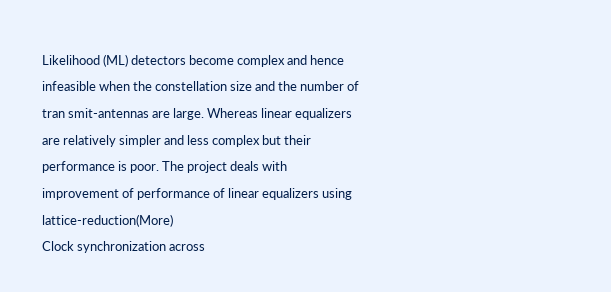Likelihood (ML) detectors become complex and hence infeasible when the constellation size and the number of tran smit-antennas are large. Whereas linear equalizers are relatively simpler and less complex but their performance is poor. The project deals with improvement of performance of linear equalizers using lattice-reduction(More)
Clock synchronization across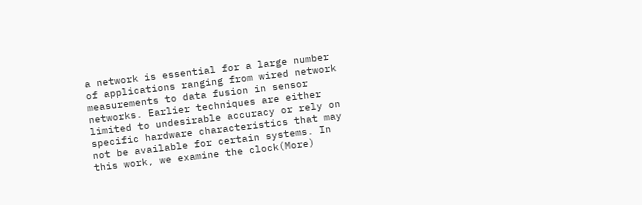a network is essential for a large number of applications ranging from wired network measurements to data fusion in sensor networks. Earlier techniques are either limited to undesirable accuracy or rely on specific hardware characteristics that may not be available for certain systems. In this work, we examine the clock(More)